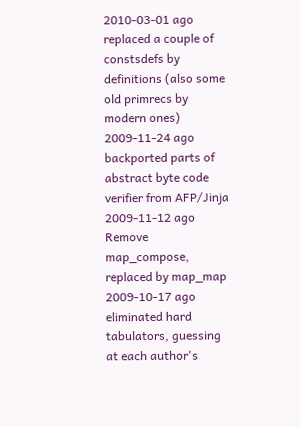2010-03-01 ago replaced a couple of constsdefs by definitions (also some old primrecs by modern ones)
2009-11-24 ago backported parts of abstract byte code verifier from AFP/Jinja
2009-11-12 ago Remove map_compose, replaced by map_map
2009-10-17 ago eliminated hard tabulators, guessing at each author's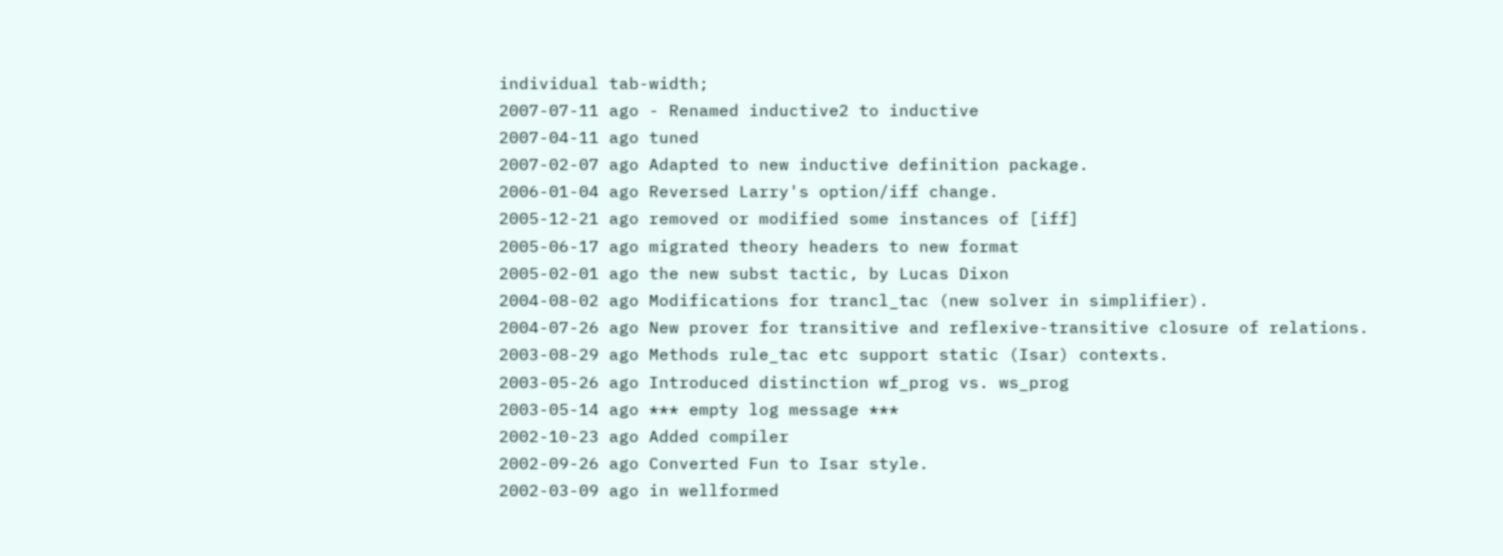individual tab-width;
2007-07-11 ago - Renamed inductive2 to inductive
2007-04-11 ago tuned
2007-02-07 ago Adapted to new inductive definition package.
2006-01-04 ago Reversed Larry's option/iff change.
2005-12-21 ago removed or modified some instances of [iff]
2005-06-17 ago migrated theory headers to new format
2005-02-01 ago the new subst tactic, by Lucas Dixon
2004-08-02 ago Modifications for trancl_tac (new solver in simplifier).
2004-07-26 ago New prover for transitive and reflexive-transitive closure of relations.
2003-08-29 ago Methods rule_tac etc support static (Isar) contexts.
2003-05-26 ago Introduced distinction wf_prog vs. ws_prog
2003-05-14 ago *** empty log message ***
2002-10-23 ago Added compiler
2002-09-26 ago Converted Fun to Isar style.
2002-03-09 ago in wellformed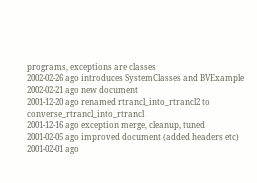programs, exceptions are classes
2002-02-26 ago introduces SystemClasses and BVExample
2002-02-21 ago new document
2001-12-20 ago renamed rtrancl_into_rtrancl2 to converse_rtrancl_into_rtrancl
2001-12-16 ago exception merge, cleanup, tuned
2001-02-05 ago improved document (added headers etc)
2001-02-01 ago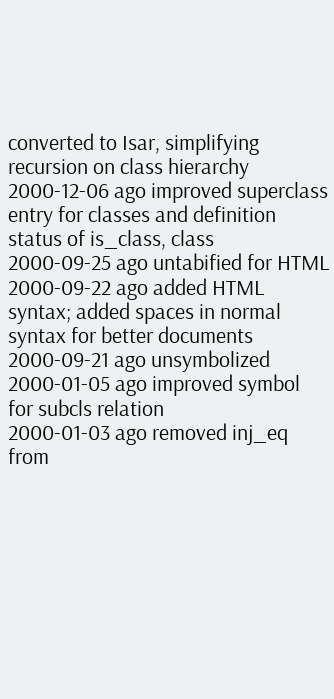converted to Isar, simplifying recursion on class hierarchy
2000-12-06 ago improved superclass entry for classes and definition status of is_class, class
2000-09-25 ago untabified for HTML
2000-09-22 ago added HTML syntax; added spaces in normal syntax for better documents
2000-09-21 ago unsymbolized
2000-01-05 ago improved symbol for subcls relation
2000-01-03 ago removed inj_eq from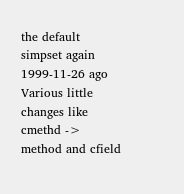the default simpset again
1999-11-26 ago Various little changes like cmethd -> method and cfield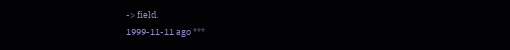-> field.
1999-11-11 ago ***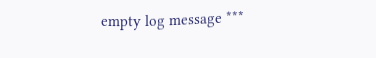empty log message ***